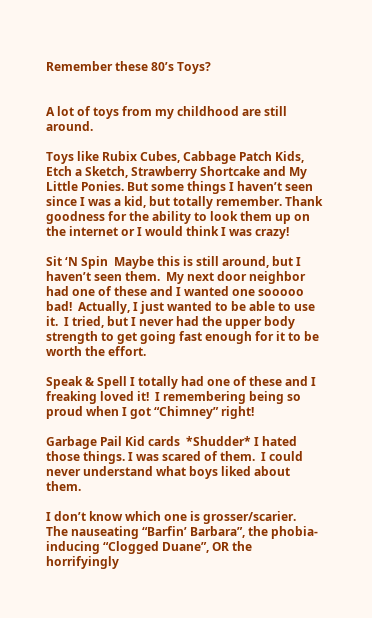Remember these 80’s Toys?


A lot of toys from my childhood are still around.

Toys like Rubix Cubes, Cabbage Patch Kids, Etch a Sketch, Strawberry Shortcake and My Little Ponies. But some things I haven’t seen since I was a kid, but totally remember. Thank goodness for the ability to look them up on the internet or I would think I was crazy!

Sit ‘N Spin  Maybe this is still around, but I haven’t seen them.  My next door neighbor had one of these and I wanted one sooooo bad!  Actually, I just wanted to be able to use it.  I tried, but I never had the upper body strength to get going fast enough for it to be worth the effort.

Speak & Spell I totally had one of these and I freaking loved it!  I remembering being so proud when I got “Chimney” right!

Garbage Pail Kid cards  *Shudder* I hated those things. I was scared of them.  I could never understand what boys liked about them.

I don’t know which one is grosser/scarier.  The nauseating “Barfin’ Barbara”, the phobia-inducing “Clogged Duane”, OR the horrifyingly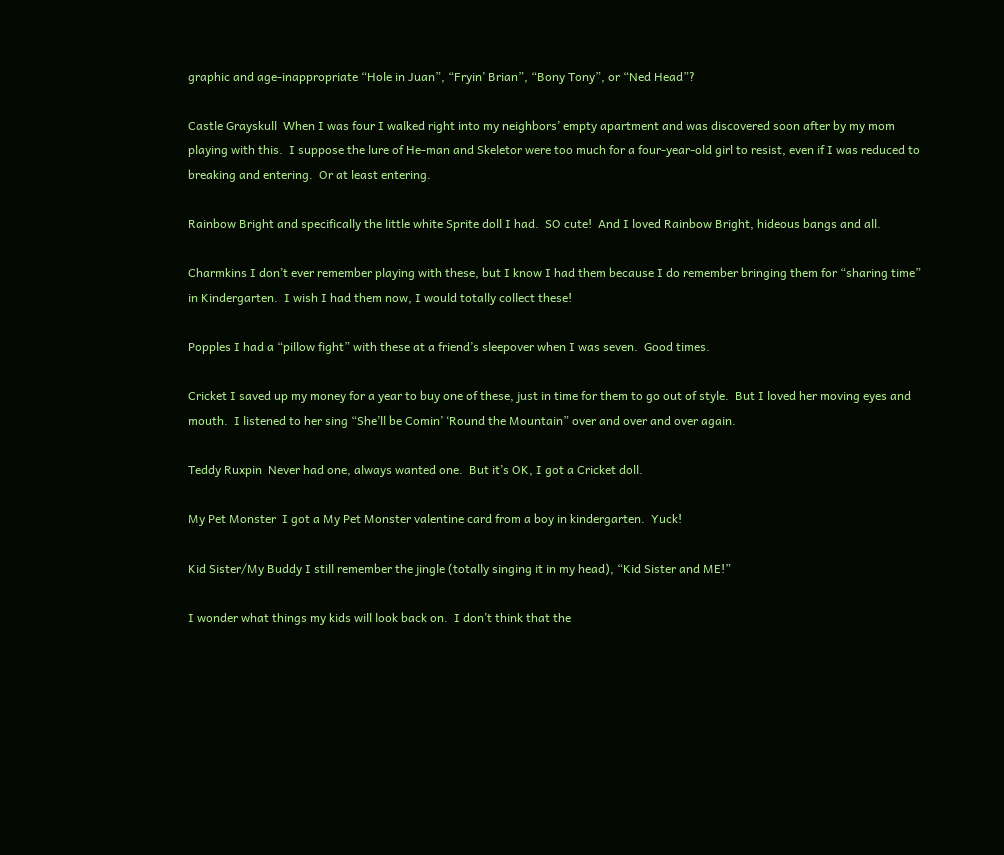graphic and age-inappropriate “Hole in Juan”, “Fryin’ Brian”, “Bony Tony”, or “Ned Head”?

Castle Grayskull  When I was four I walked right into my neighbors’ empty apartment and was discovered soon after by my mom playing with this.  I suppose the lure of He-man and Skeletor were too much for a four-year-old girl to resist, even if I was reduced to breaking and entering.  Or at least entering.

Rainbow Bright and specifically the little white Sprite doll I had.  SO cute!  And I loved Rainbow Bright, hideous bangs and all.

Charmkins I don’t ever remember playing with these, but I know I had them because I do remember bringing them for “sharing time” in Kindergarten.  I wish I had them now, I would totally collect these!

Popples I had a “pillow fight” with these at a friend’s sleepover when I was seven.  Good times.

Cricket I saved up my money for a year to buy one of these, just in time for them to go out of style.  But I loved her moving eyes and mouth.  I listened to her sing “She’ll be Comin’ ‘Round the Mountain” over and over and over again.

Teddy Ruxpin  Never had one, always wanted one.  But it’s OK, I got a Cricket doll.

My Pet Monster  I got a My Pet Monster valentine card from a boy in kindergarten.  Yuck!

Kid Sister/My Buddy I still remember the jingle (totally singing it in my head), “Kid Sister and ME!”

I wonder what things my kids will look back on.  I don’t think that the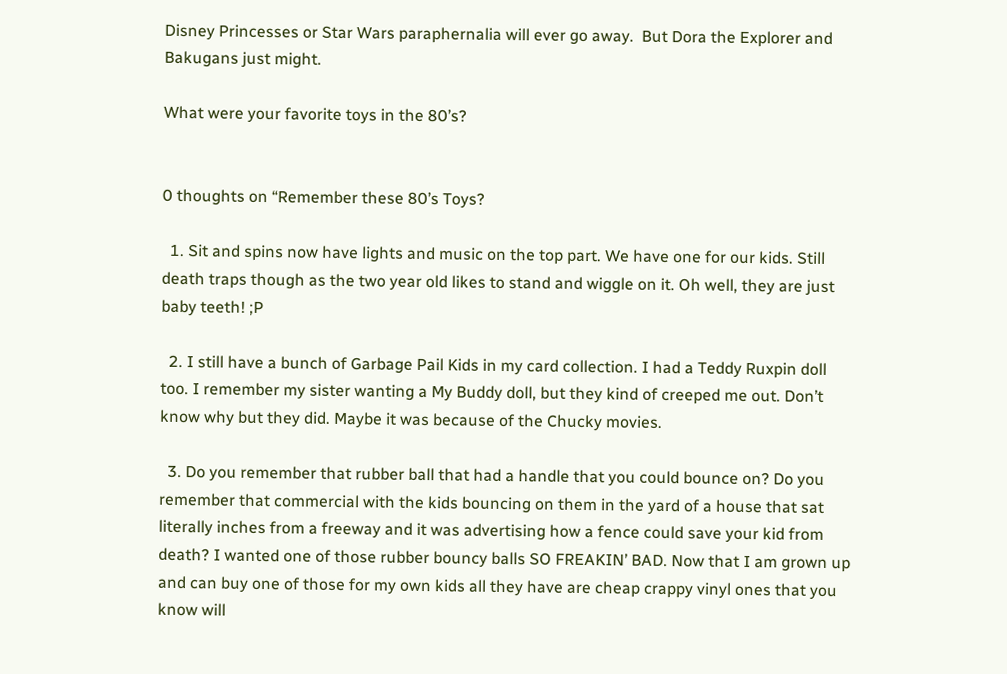Disney Princesses or Star Wars paraphernalia will ever go away.  But Dora the Explorer and Bakugans just might.

What were your favorite toys in the 80’s?


0 thoughts on “Remember these 80’s Toys?

  1. Sit and spins now have lights and music on the top part. We have one for our kids. Still death traps though as the two year old likes to stand and wiggle on it. Oh well, they are just baby teeth! ;P

  2. I still have a bunch of Garbage Pail Kids in my card collection. I had a Teddy Ruxpin doll too. I remember my sister wanting a My Buddy doll, but they kind of creeped me out. Don’t know why but they did. Maybe it was because of the Chucky movies.

  3. Do you remember that rubber ball that had a handle that you could bounce on? Do you remember that commercial with the kids bouncing on them in the yard of a house that sat literally inches from a freeway and it was advertising how a fence could save your kid from death? I wanted one of those rubber bouncy balls SO FREAKIN’ BAD. Now that I am grown up and can buy one of those for my own kids all they have are cheap crappy vinyl ones that you know will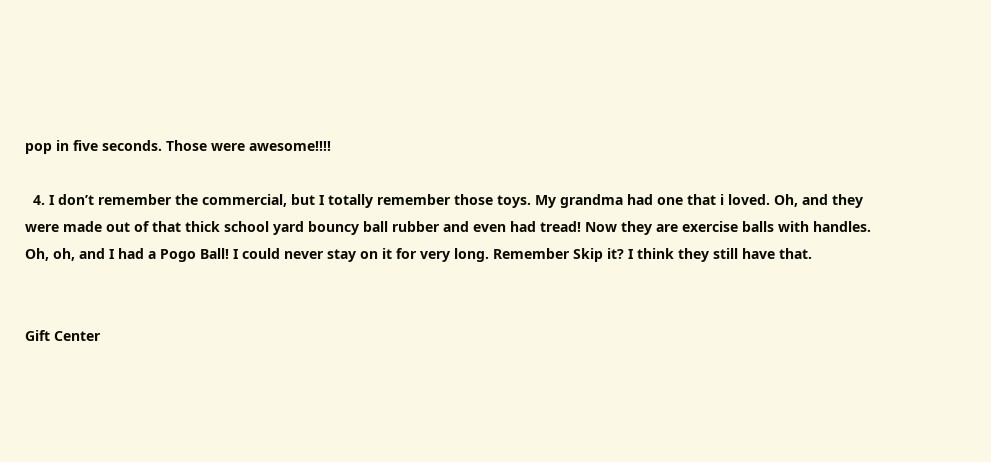pop in five seconds. Those were awesome!!!!

  4. I don’t remember the commercial, but I totally remember those toys. My grandma had one that i loved. Oh, and they were made out of that thick school yard bouncy ball rubber and even had tread! Now they are exercise balls with handles. Oh, oh, and I had a Pogo Ball! I could never stay on it for very long. Remember Skip it? I think they still have that.


Gift Center